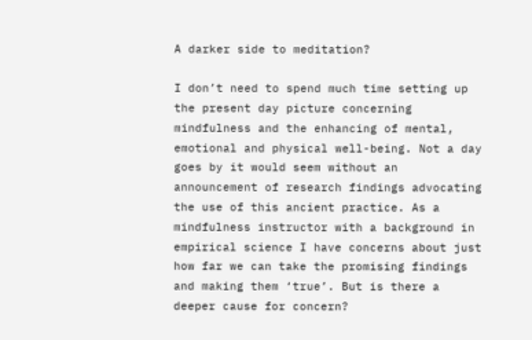A darker side to meditation?

I don’t need to spend much time setting up the present day picture concerning mindfulness and the enhancing of mental, emotional and physical well-being. Not a day goes by it would seem without an announcement of research findings advocating the use of this ancient practice. As a mindfulness instructor with a background in empirical science I have concerns about just how far we can take the promising findings and making them ‘true’. But is there a deeper cause for concern?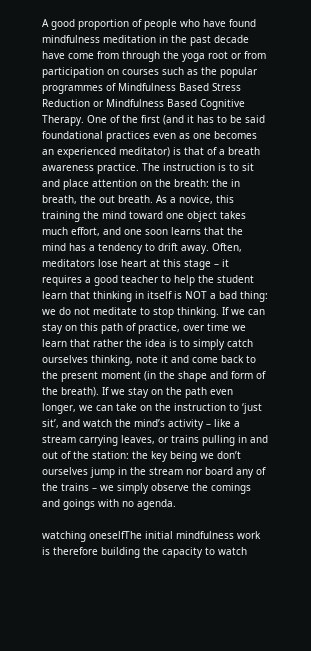A good proportion of people who have found mindfulness meditation in the past decade have come from through the yoga root or from participation on courses such as the popular programmes of Mindfulness Based Stress Reduction or Mindfulness Based Cognitive Therapy. One of the first (and it has to be said foundational practices even as one becomes an experienced meditator) is that of a breath awareness practice. The instruction is to sit and place attention on the breath: the in breath, the out breath. As a novice, this training the mind toward one object takes much effort, and one soon learns that the mind has a tendency to drift away. Often, meditators lose heart at this stage – it requires a good teacher to help the student learn that thinking in itself is NOT a bad thing: we do not meditate to stop thinking. If we can stay on this path of practice, over time we learn that rather the idea is to simply catch ourselves thinking, note it and come back to the present moment (in the shape and form of the breath). If we stay on the path even longer, we can take on the instruction to ‘just sit’, and watch the mind’s activity – like a stream carrying leaves, or trains pulling in and out of the station: the key being we don’t ourselves jump in the stream nor board any of the trains – we simply observe the comings and goings with no agenda.

watching oneselfThe initial mindfulness work is therefore building the capacity to watch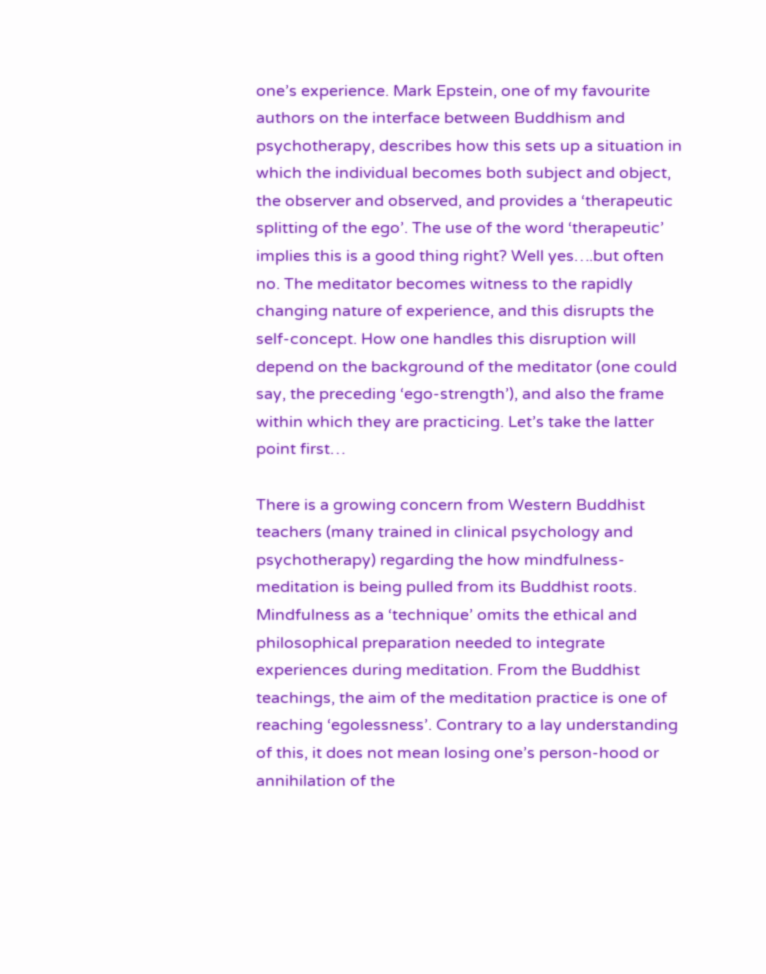one’s experience. Mark Epstein, one of my favourite authors on the interface between Buddhism and psychotherapy, describes how this sets up a situation in which the individual becomes both subject and object, the observer and observed, and provides a ‘therapeutic splitting of the ego’. The use of the word ‘therapeutic’ implies this is a good thing right? Well yes….but often no. The meditator becomes witness to the rapidly changing nature of experience, and this disrupts the self-concept. How one handles this disruption will depend on the background of the meditator (one could say, the preceding ‘ego-strength’), and also the frame within which they are practicing. Let’s take the latter point first…

There is a growing concern from Western Buddhist teachers (many trained in clinical psychology and psychotherapy) regarding the how mindfulness-meditation is being pulled from its Buddhist roots. Mindfulness as a ‘technique’ omits the ethical and philosophical preparation needed to integrate experiences during meditation. From the Buddhist teachings, the aim of the meditation practice is one of reaching ‘egolessness’. Contrary to a lay understanding of this, it does not mean losing one’s person-hood or annihilation of the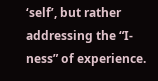‘self’, but rather addressing the “I-ness” of experience.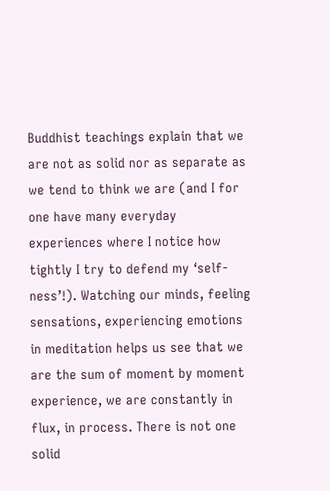Buddhist teachings explain that we are not as solid nor as separate as we tend to think we are (and I for one have many everyday experiences where I notice how tightly I try to defend my ‘self-ness’!). Watching our minds, feeling sensations, experiencing emotions in meditation helps us see that we are the sum of moment by moment experience, we are constantly in flux, in process. There is not one solid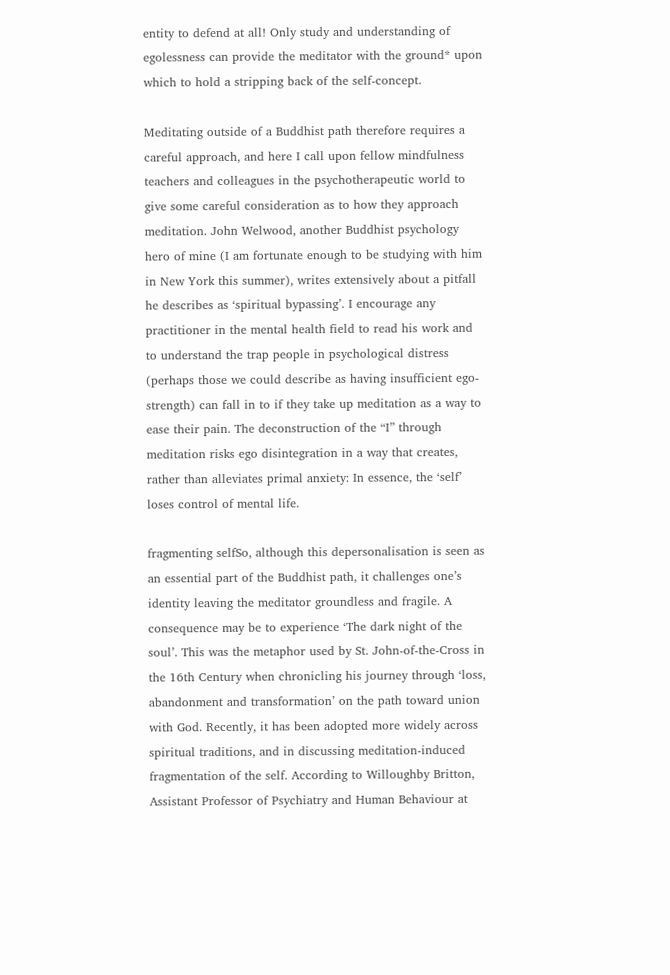entity to defend at all! Only study and understanding of egolessness can provide the meditator with the ground* upon which to hold a stripping back of the self-concept.

Meditating outside of a Buddhist path therefore requires a careful approach, and here I call upon fellow mindfulness teachers and colleagues in the psychotherapeutic world to give some careful consideration as to how they approach meditation. John Welwood, another Buddhist psychology hero of mine (I am fortunate enough to be studying with him in New York this summer), writes extensively about a pitfall he describes as ‘spiritual bypassing’. I encourage any practitioner in the mental health field to read his work and to understand the trap people in psychological distress (perhaps those we could describe as having insufficient ego-strength) can fall in to if they take up meditation as a way to ease their pain. The deconstruction of the “I” through meditation risks ego disintegration in a way that creates, rather than alleviates primal anxiety: In essence, the ‘self’ loses control of mental life.

fragmenting selfSo, although this depersonalisation is seen as an essential part of the Buddhist path, it challenges one’s identity leaving the meditator groundless and fragile. A consequence may be to experience ‘The dark night of the soul’. This was the metaphor used by St. John-of-the-Cross in the 16th Century when chronicling his journey through ‘loss, abandonment and transformation’ on the path toward union with God. Recently, it has been adopted more widely across spiritual traditions, and in discussing meditation-induced fragmentation of the self. According to Willoughby Britton, Assistant Professor of Psychiatry and Human Behaviour at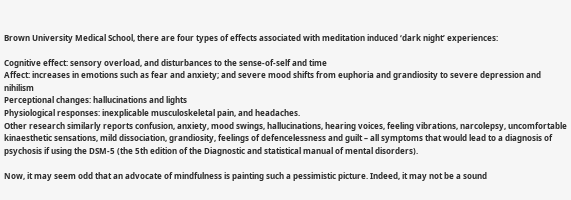Brown University Medical School, there are four types of effects associated with meditation induced ‘dark night’ experiences:

Cognitive effect: sensory overload, and disturbances to the sense-of-self and time
Affect: increases in emotions such as fear and anxiety; and severe mood shifts from euphoria and grandiosity to severe depression and nihilism
Perceptional changes: hallucinations and lights
Physiological responses: inexplicable musculoskeletal pain, and headaches.
Other research similarly reports confusion, anxiety, mood swings, hallucinations, hearing voices, feeling vibrations, narcolepsy, uncomfortable kinaesthetic sensations, mild dissociation, grandiosity, feelings of defencelessness and guilt – all symptoms that would lead to a diagnosis of psychosis if using the DSM-5 (the 5th edition of the Diagnostic and statistical manual of mental disorders).

Now, it may seem odd that an advocate of mindfulness is painting such a pessimistic picture. Indeed, it may not be a sound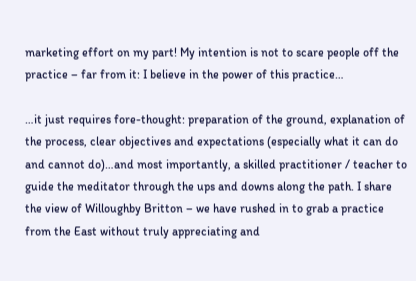marketing effort on my part! My intention is not to scare people off the practice – far from it: I believe in the power of this practice…

…it just requires fore-thought: preparation of the ground, explanation of the process, clear objectives and expectations (especially what it can do and cannot do)…and most importantly, a skilled practitioner / teacher to guide the meditator through the ups and downs along the path. I share the view of Willoughby Britton – we have rushed in to grab a practice from the East without truly appreciating and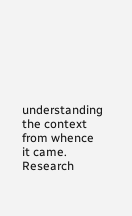understanding the context from whence it came. Research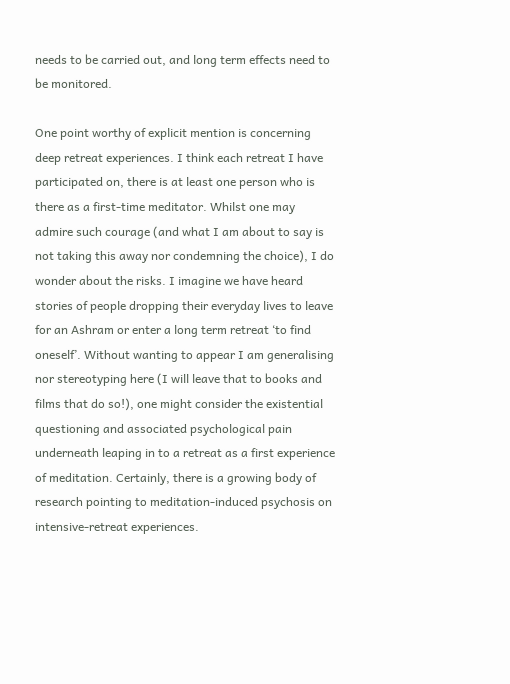needs to be carried out, and long term effects need to be monitored.

One point worthy of explicit mention is concerning deep retreat experiences. I think each retreat I have participated on, there is at least one person who is there as a first-time meditator. Whilst one may admire such courage (and what I am about to say is not taking this away nor condemning the choice), I do wonder about the risks. I imagine we have heard stories of people dropping their everyday lives to leave for an Ashram or enter a long term retreat ‘to find oneself’. Without wanting to appear I am generalising nor stereotyping here (I will leave that to books and films that do so!), one might consider the existential questioning and associated psychological pain underneath leaping in to a retreat as a first experience of meditation. Certainly, there is a growing body of research pointing to meditation-induced psychosis on intensive-retreat experiences.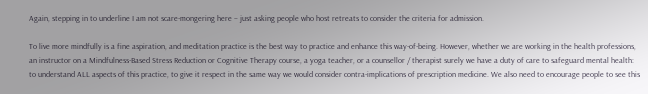Again, stepping in to underline I am not scare-mongering here – just asking people who host retreats to consider the criteria for admission.

To live more mindfully is a fine aspiration, and meditation practice is the best way to practice and enhance this way-of-being. However, whether we are working in the health professions, an instructor on a Mindfulness-Based Stress Reduction or Cognitive Therapy course, a yoga teacher, or a counsellor / therapist surely we have a duty of care to safeguard mental health: to understand ALL aspects of this practice, to give it respect in the same way we would consider contra-implications of prescription medicine. We also need to encourage people to see this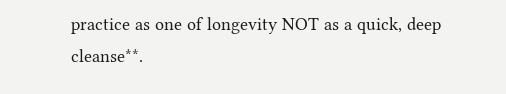practice as one of longevity NOT as a quick, deep cleanse**.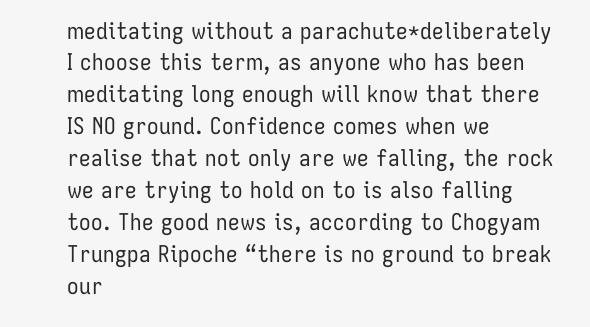meditating without a parachute*deliberately I choose this term, as anyone who has been meditating long enough will know that there IS NO ground. Confidence comes when we realise that not only are we falling, the rock we are trying to hold on to is also falling too. The good news is, according to Chogyam Trungpa Ripoche “there is no ground to break our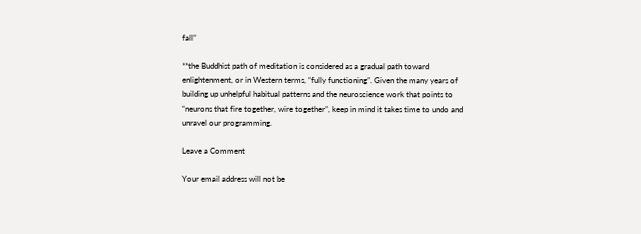fall”

**the Buddhist path of meditation is considered as a gradual path toward enlightenment, or in Western terms, “fully functioning”. Given the many years of building up unhelpful habitual patterns and the neuroscience work that points to “neurons that fire together, wire together”, keep in mind it takes time to undo and unravel our programming.

Leave a Comment

Your email address will not be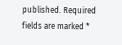published. Required fields are marked *